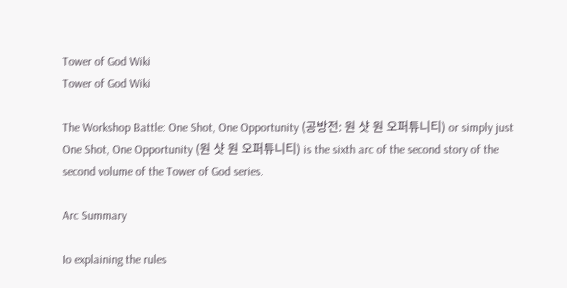Tower of God Wiki
Tower of God Wiki

The Workshop Battle: One Shot, One Opportunity (공방전: 원 샷 원 오퍼튜니티) or simply just One Shot, One Opportunity (원 샷 원 오퍼튜니티) is the sixth arc of the second story of the second volume of the Tower of God series.

Arc Summary

Io explaining the rules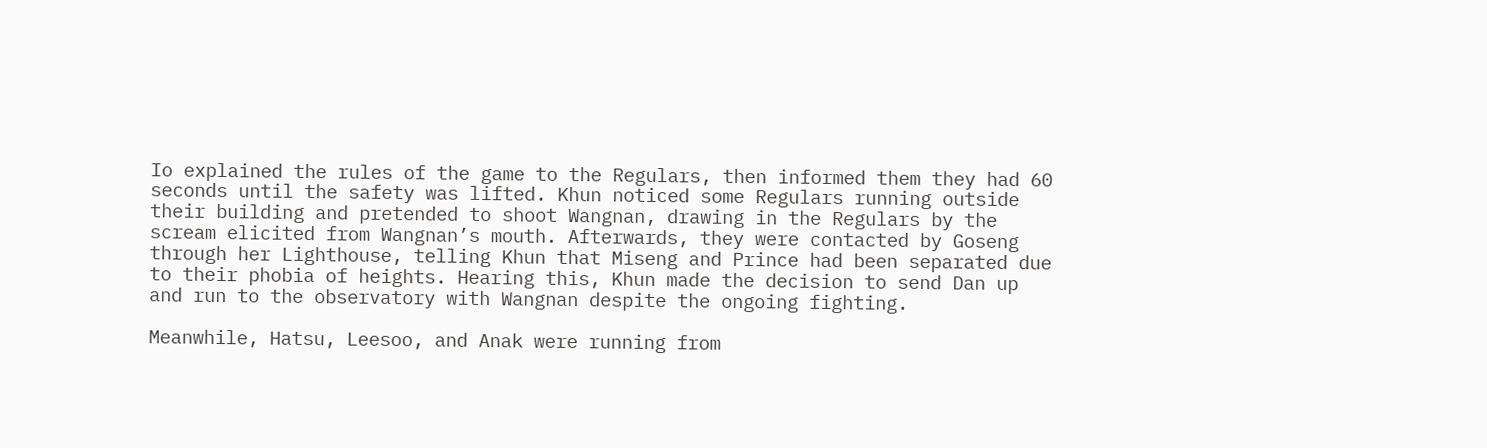Io explained the rules of the game to the Regulars, then informed them they had 60 seconds until the safety was lifted. Khun noticed some Regulars running outside their building and pretended to shoot Wangnan, drawing in the Regulars by the scream elicited from Wangnan’s mouth. Afterwards, they were contacted by Goseng through her Lighthouse, telling Khun that Miseng and Prince had been separated due to their phobia of heights. Hearing this, Khun made the decision to send Dan up and run to the observatory with Wangnan despite the ongoing fighting.

Meanwhile, Hatsu, Leesoo, and Anak were running from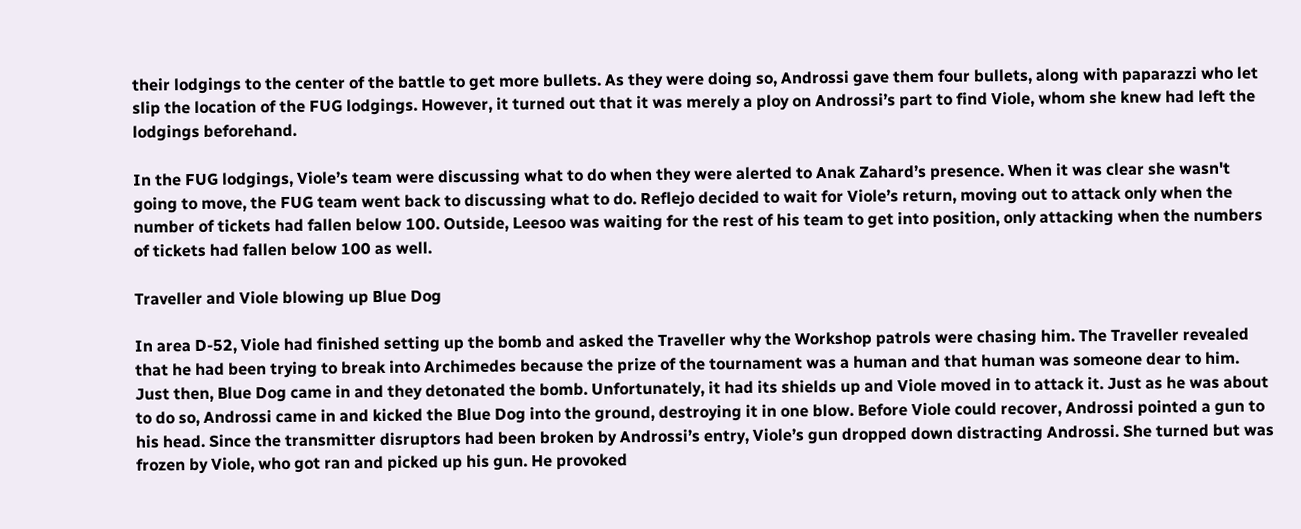their lodgings to the center of the battle to get more bullets. As they were doing so, Androssi gave them four bullets, along with paparazzi who let slip the location of the FUG lodgings. However, it turned out that it was merely a ploy on Androssi’s part to find Viole, whom she knew had left the lodgings beforehand.

In the FUG lodgings, Viole’s team were discussing what to do when they were alerted to Anak Zahard’s presence. When it was clear she wasn't going to move, the FUG team went back to discussing what to do. Reflejo decided to wait for Viole’s return, moving out to attack only when the number of tickets had fallen below 100. Outside, Leesoo was waiting for the rest of his team to get into position, only attacking when the numbers of tickets had fallen below 100 as well.

Traveller and Viole blowing up Blue Dog

In area D-52, Viole had finished setting up the bomb and asked the Traveller why the Workshop patrols were chasing him. The Traveller revealed that he had been trying to break into Archimedes because the prize of the tournament was a human and that human was someone dear to him. Just then, Blue Dog came in and they detonated the bomb. Unfortunately, it had its shields up and Viole moved in to attack it. Just as he was about to do so, Androssi came in and kicked the Blue Dog into the ground, destroying it in one blow. Before Viole could recover, Androssi pointed a gun to his head. Since the transmitter disruptors had been broken by Androssi’s entry, Viole’s gun dropped down distracting Androssi. She turned but was frozen by Viole, who got ran and picked up his gun. He provoked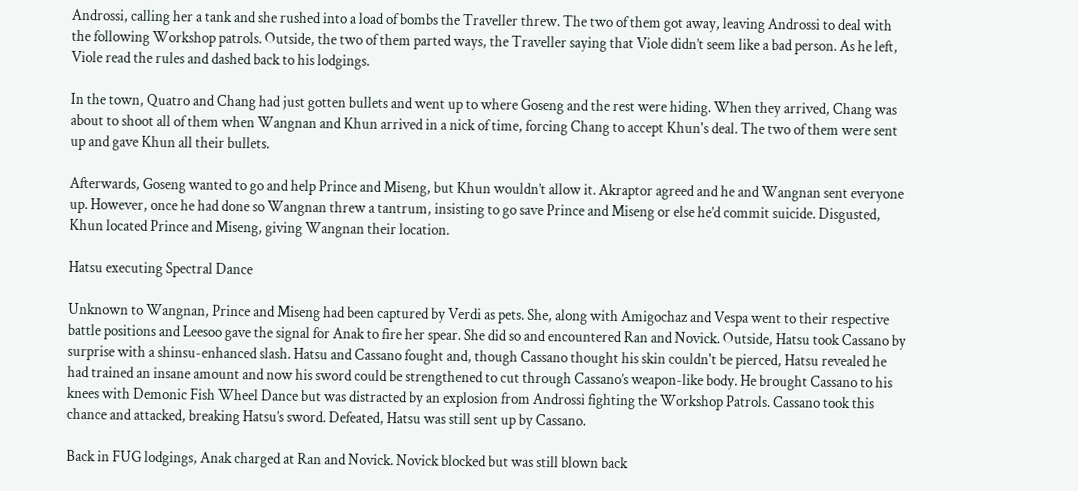Androssi, calling her a tank and she rushed into a load of bombs the Traveller threw. The two of them got away, leaving Androssi to deal with the following Workshop patrols. Outside, the two of them parted ways, the Traveller saying that Viole didn’t seem like a bad person. As he left, Viole read the rules and dashed back to his lodgings.

In the town, Quatro and Chang had just gotten bullets and went up to where Goseng and the rest were hiding. When they arrived, Chang was about to shoot all of them when Wangnan and Khun arrived in a nick of time, forcing Chang to accept Khun's deal. The two of them were sent up and gave Khun all their bullets.

Afterwards, Goseng wanted to go and help Prince and Miseng, but Khun wouldn’t allow it. Akraptor agreed and he and Wangnan sent everyone up. However, once he had done so Wangnan threw a tantrum, insisting to go save Prince and Miseng or else he’d commit suicide. Disgusted, Khun located Prince and Miseng, giving Wangnan their location.

Hatsu executing Spectral Dance

Unknown to Wangnan, Prince and Miseng had been captured by Verdi as pets. She, along with Amigochaz and Vespa went to their respective battle positions and Leesoo gave the signal for Anak to fire her spear. She did so and encountered Ran and Novick. Outside, Hatsu took Cassano by surprise with a shinsu-enhanced slash. Hatsu and Cassano fought and, though Cassano thought his skin couldn't be pierced, Hatsu revealed he had trained an insane amount and now his sword could be strengthened to cut through Cassano’s weapon-like body. He brought Cassano to his knees with Demonic Fish Wheel Dance but was distracted by an explosion from Androssi fighting the Workshop Patrols. Cassano took this chance and attacked, breaking Hatsu’s sword. Defeated, Hatsu was still sent up by Cassano.

Back in FUG lodgings, Anak charged at Ran and Novick. Novick blocked but was still blown back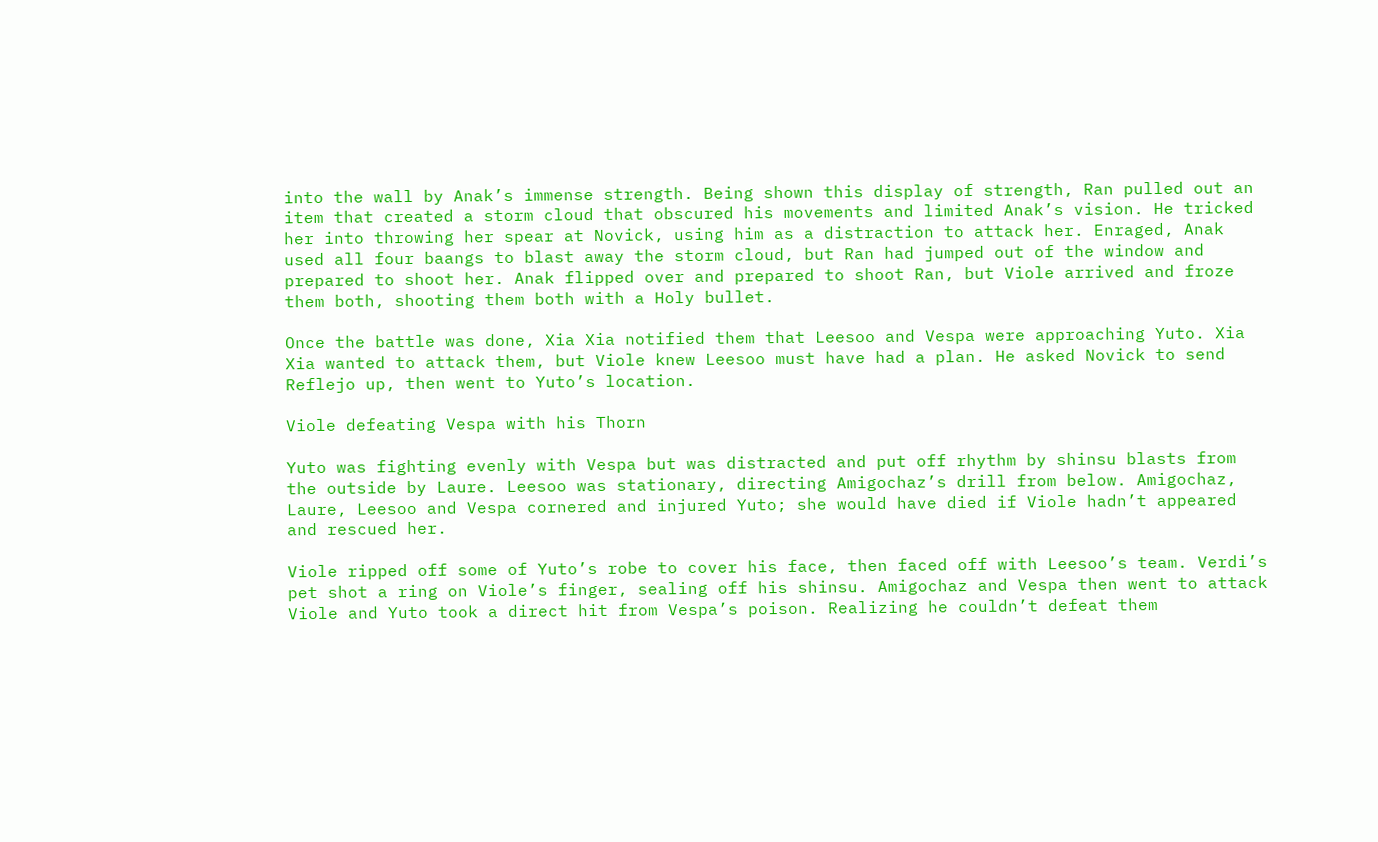into the wall by Anak’s immense strength. Being shown this display of strength, Ran pulled out an item that created a storm cloud that obscured his movements and limited Anak’s vision. He tricked her into throwing her spear at Novick, using him as a distraction to attack her. Enraged, Anak used all four baangs to blast away the storm cloud, but Ran had jumped out of the window and prepared to shoot her. Anak flipped over and prepared to shoot Ran, but Viole arrived and froze them both, shooting them both with a Holy bullet.

Once the battle was done, Xia Xia notified them that Leesoo and Vespa were approaching Yuto. Xia Xia wanted to attack them, but Viole knew Leesoo must have had a plan. He asked Novick to send Reflejo up, then went to Yuto’s location.

Viole defeating Vespa with his Thorn

Yuto was fighting evenly with Vespa but was distracted and put off rhythm by shinsu blasts from the outside by Laure. Leesoo was stationary, directing Amigochaz’s drill from below. Amigochaz, Laure, Leesoo and Vespa cornered and injured Yuto; she would have died if Viole hadn’t appeared and rescued her.

Viole ripped off some of Yuto’s robe to cover his face, then faced off with Leesoo’s team. Verdi’s pet shot a ring on Viole’s finger, sealing off his shinsu. Amigochaz and Vespa then went to attack Viole and Yuto took a direct hit from Vespa’s poison. Realizing he couldn’t defeat them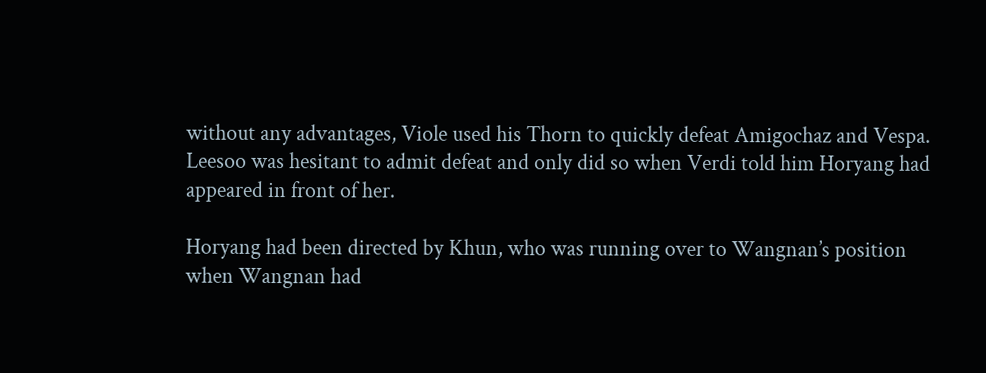without any advantages, Viole used his Thorn to quickly defeat Amigochaz and Vespa. Leesoo was hesitant to admit defeat and only did so when Verdi told him Horyang had appeared in front of her.

Horyang had been directed by Khun, who was running over to Wangnan’s position when Wangnan had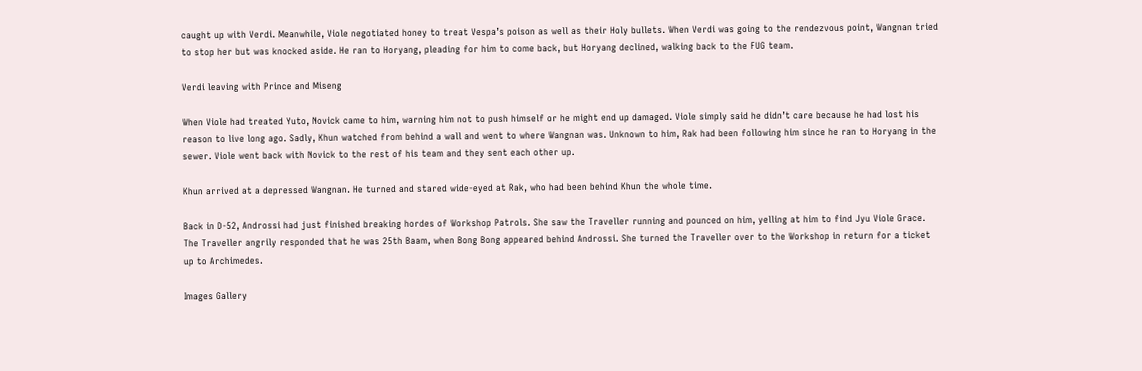caught up with Verdi. Meanwhile, Viole negotiated honey to treat Vespa’s poison as well as their Holy bullets. When Verdi was going to the rendezvous point, Wangnan tried to stop her but was knocked aside. He ran to Horyang, pleading for him to come back, but Horyang declined, walking back to the FUG team.

Verdi leaving with Prince and Miseng

When Viole had treated Yuto, Novick came to him, warning him not to push himself or he might end up damaged. Viole simply said he didn’t care because he had lost his reason to live long ago. Sadly, Khun watched from behind a wall and went to where Wangnan was. Unknown to him, Rak had been following him since he ran to Horyang in the sewer. Viole went back with Novick to the rest of his team and they sent each other up.

Khun arrived at a depressed Wangnan. He turned and stared wide-eyed at Rak, who had been behind Khun the whole time.

Back in D-52, Androssi had just finished breaking hordes of Workshop Patrols. She saw the Traveller running and pounced on him, yelling at him to find Jyu Viole Grace. The Traveller angrily responded that he was 25th Baam, when Bong Bong appeared behind Androssi. She turned the Traveller over to the Workshop in return for a ticket up to Archimedes.

Images Gallery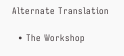Alternate Translation

  • The Workshop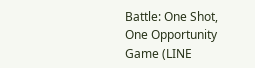Battle: One Shot, One Opportunity Game (LINE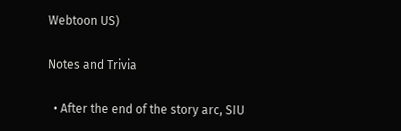Webtoon US)

Notes and Trivia

  • After the end of the story arc, SIU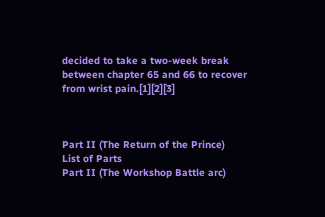decided to take a two-week break between chapter 65 and 66 to recover from wrist pain.[1][2][3]



Part II (The Return of the Prince)
List of Parts
Part II (The Workshop Battle arc)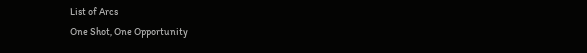List of Arcs
One Shot, One Opportunity